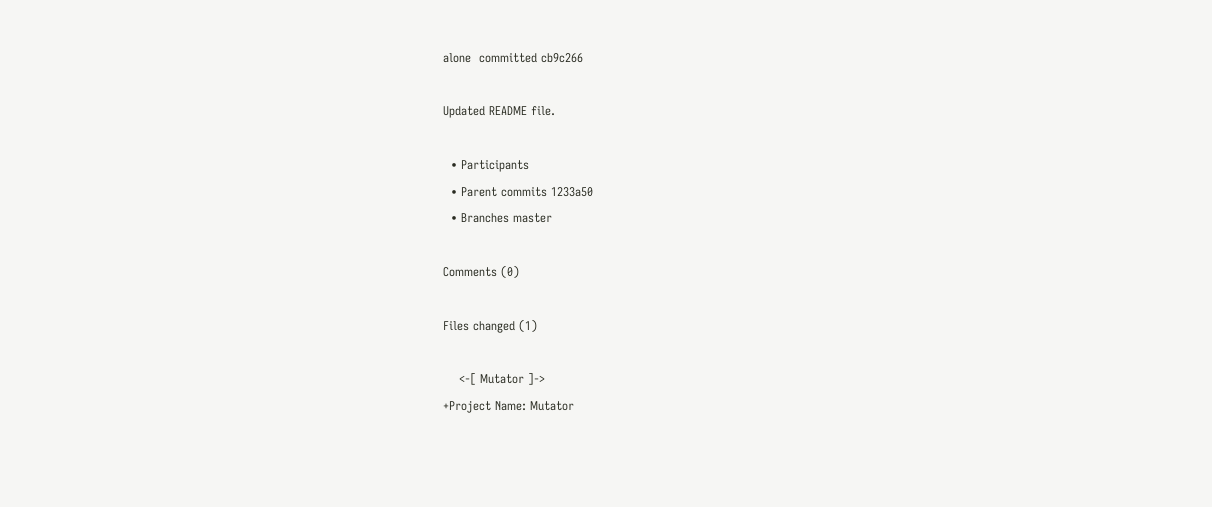alone  committed cb9c266

Updated README file.

  • Participants
  • Parent commits 1233a50
  • Branches master

Comments (0)

Files changed (1)

    <-[ Mutator ]->
+Project Name: Mutator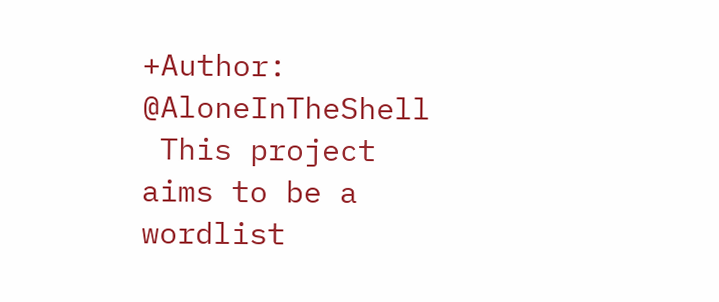+Author: @AloneInTheShell
 This project aims to be a wordlist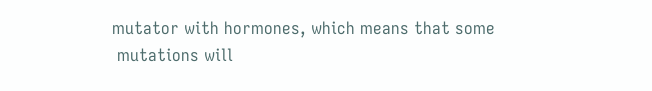mutator with hormones, which means that some
 mutations will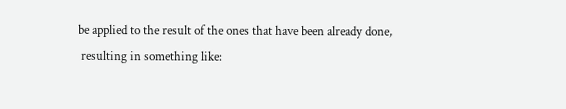be applied to the result of the ones that have been already done,
 resulting in something like: